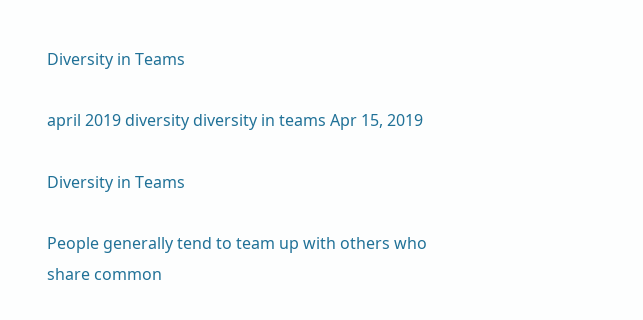Diversity in Teams

april 2019 diversity diversity in teams Apr 15, 2019

Diversity in Teams

People generally tend to team up with others who share common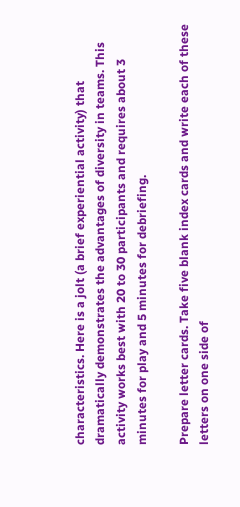characteristics. Here is a jolt (a brief experiential activity) that dramatically demonstrates the advantages of diversity in teams. This activity works best with 20 to 30 participants and requires about 3 minutes for play and 5 minutes for debriefing.

Prepare letter cards. Take five blank index cards and write each of these letters on one side of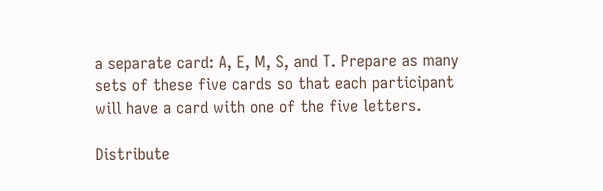a separate card: A, E, M, S, and T. Prepare as many sets of these five cards so that each participant will have a card with one of the five letters.

Distribute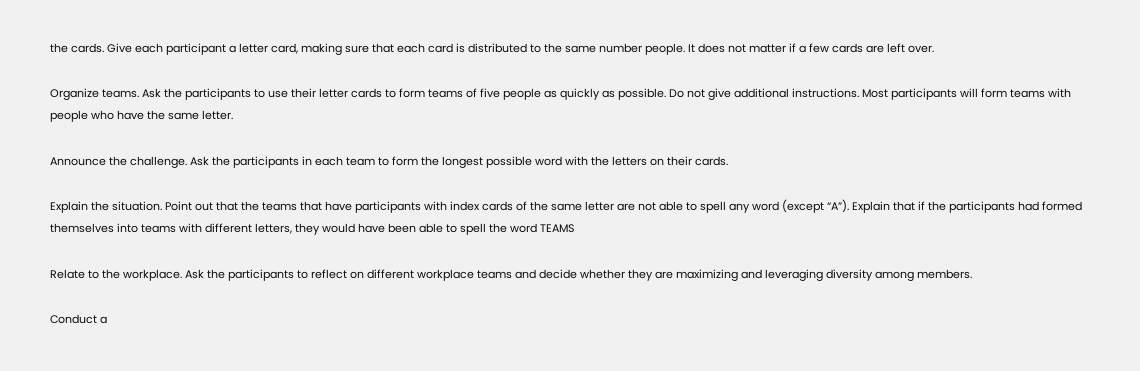the cards. Give each participant a letter card, making sure that each card is distributed to the same number people. It does not matter if a few cards are left over.

Organize teams. Ask the participants to use their letter cards to form teams of five people as quickly as possible. Do not give additional instructions. Most participants will form teams with people who have the same letter.

Announce the challenge. Ask the participants in each team to form the longest possible word with the letters on their cards.

Explain the situation. Point out that the teams that have participants with index cards of the same letter are not able to spell any word (except “A”). Explain that if the participants had formed themselves into teams with different letters, they would have been able to spell the word TEAMS

Relate to the workplace. Ask the participants to reflect on different workplace teams and decide whether they are maximizing and leveraging diversity among members.

Conduct a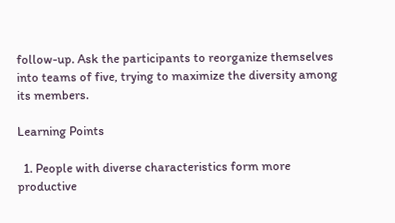follow-up. Ask the participants to reorganize themselves into teams of five, trying to maximize the diversity among its members.

Learning Points

  1. People with diverse characteristics form more productive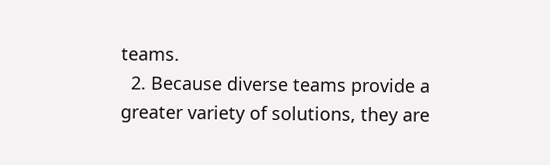teams.
  2. Because diverse teams provide a greater variety of solutions, they are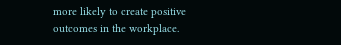more likely to create positive outcomes in the workplace.